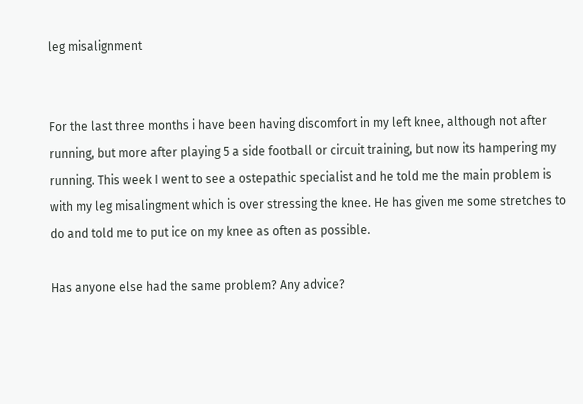leg misalignment


For the last three months i have been having discomfort in my left knee, although not after running, but more after playing 5 a side football or circuit training, but now its hampering my running. This week I went to see a ostepathic specialist and he told me the main problem is with my leg misalingment which is over stressing the knee. He has given me some stretches to do and told me to put ice on my knee as often as possible.

Has anyone else had the same problem? Any advice?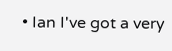• Ian I've got a very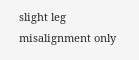slight leg misalignment only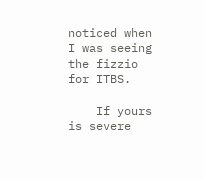noticed when I was seeing the fizzio for ITBS.

    If yours is severe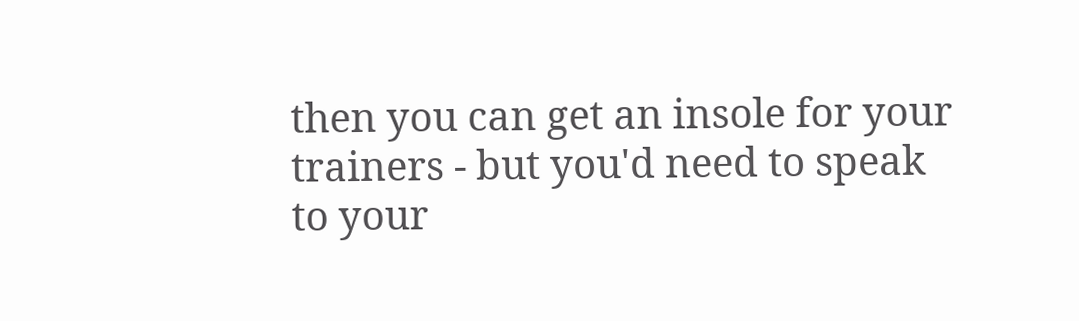then you can get an insole for your trainers - but you'd need to speak to your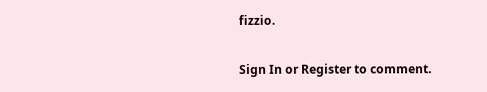fizzio.

Sign In or Register to comment.